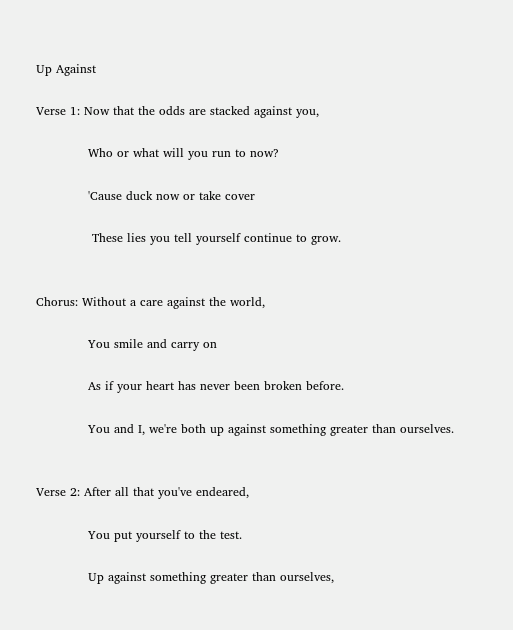Up Against

Verse 1: Now that the odds are stacked against you,

             Who or what will you run to now?

             'Cause duck now or take cover

              These lies you tell yourself continue to grow.


Chorus: Without a care against the world,

             You smile and carry on

             As if your heart has never been broken before.

             You and I, we're both up against something greater than ourselves.


Verse 2: After all that you've endeared,

             You put yourself to the test.

             Up against something greater than ourselves,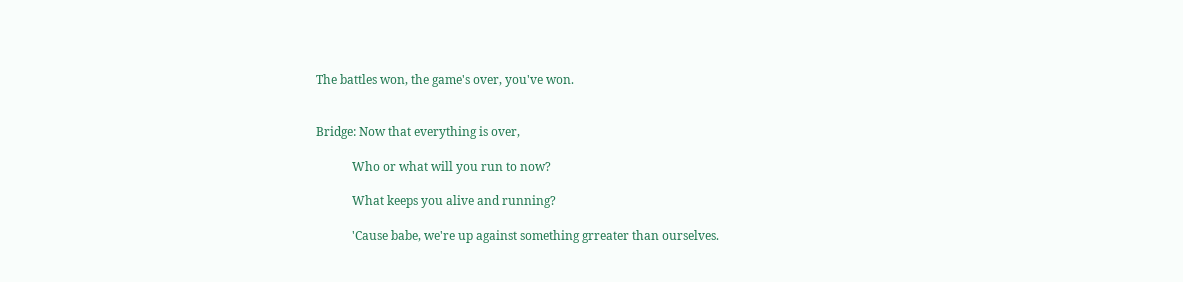The battles won, the game's over, you've won.


Bridge: Now that everything is over,

            Who or what will you run to now?

            What keeps you alive and running?

            'Cause babe, we're up against something grreater than ourselves.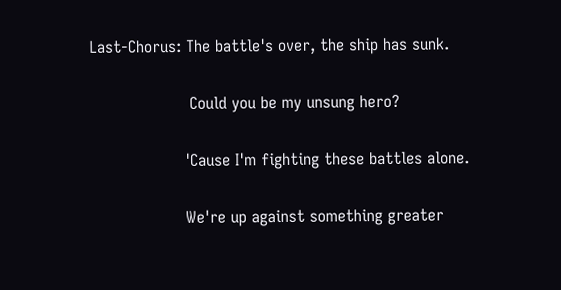Last-Chorus: The battle's over, the ship has sunk.

                    Could you be my unsung hero?

                   'Cause I'm fighting these battles alone.

                   We're up against something greater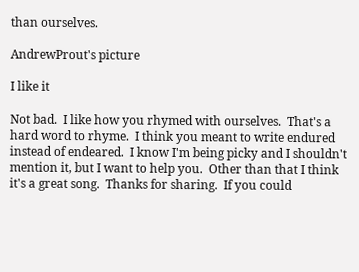than ourselves.

AndrewProut's picture

I like it

Not bad.  I like how you rhymed with ourselves.  That's a hard word to rhyme.  I think you meant to write endured instead of endeared.  I know I'm being picky and I shouldn't mention it, but I want to help you.  Other than that I think it's a great song.  Thanks for sharing.  If you could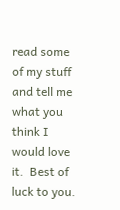read some of my stuff and tell me what you think I would love it.  Best of luck to you.